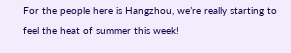For the people here is Hangzhou, we’re really starting to feel the heat of summer this week!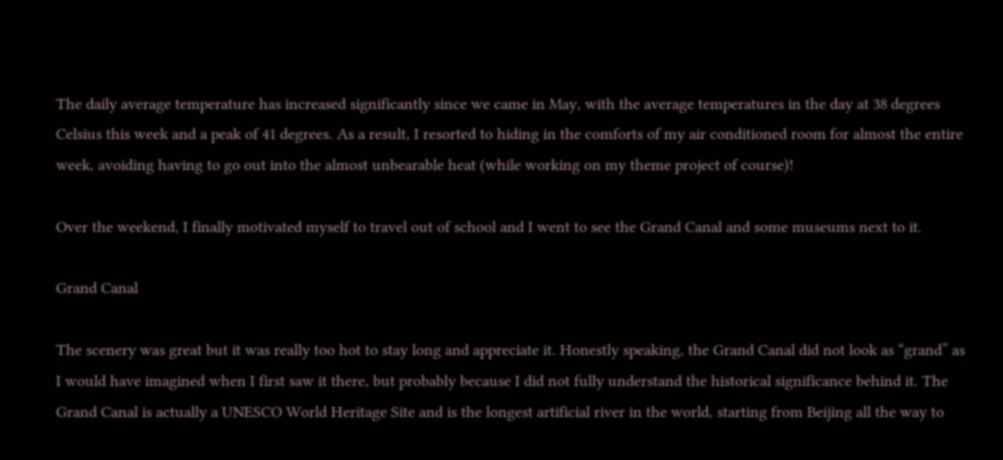The daily average temperature has increased significantly since we came in May, with the average temperatures in the day at 38 degrees Celsius this week and a peak of 41 degrees. As a result, I resorted to hiding in the comforts of my air conditioned room for almost the entire week, avoiding having to go out into the almost unbearable heat (while working on my theme project of course)!

Over the weekend, I finally motivated myself to travel out of school and I went to see the Grand Canal and some museums next to it.

Grand Canal

The scenery was great but it was really too hot to stay long and appreciate it. Honestly speaking, the Grand Canal did not look as “grand” as I would have imagined when I first saw it there, but probably because I did not fully understand the historical significance behind it. The Grand Canal is actually a UNESCO World Heritage Site and is the longest artificial river in the world, starting from Beijing all the way to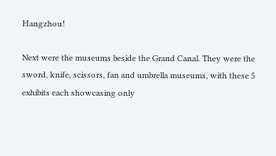Hangzhou!

Next were the museums beside the Grand Canal. They were the sword, knife, scissors, fan and umbrella museums, with these 5 exhibits each showcasing only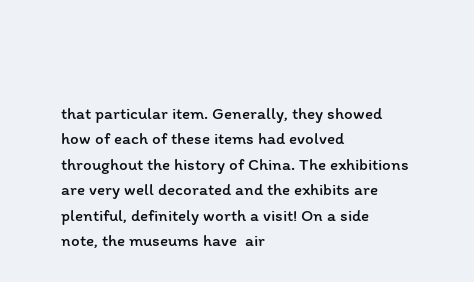that particular item. Generally, they showed how of each of these items had evolved throughout the history of China. The exhibitions are very well decorated and the exhibits are plentiful, definitely worth a visit! On a side note, the museums have  air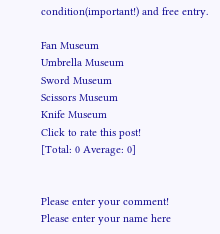condition(important!) and free entry.

Fan Museum
Umbrella Museum
Sword Museum
Scissors Museum
Knife Museum
Click to rate this post!
[Total: 0 Average: 0]


Please enter your comment!
Please enter your name here